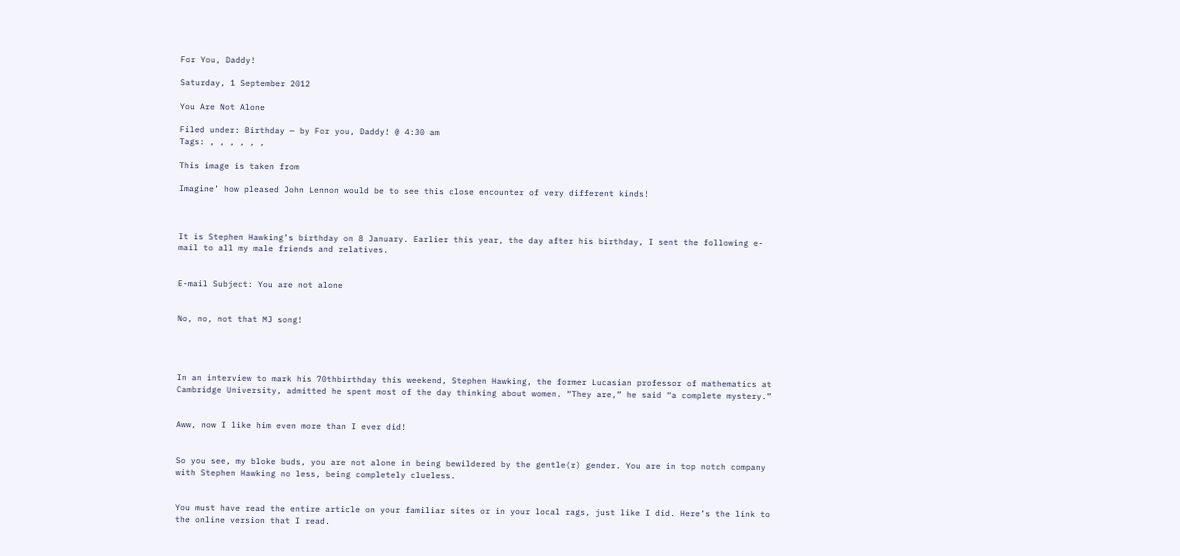For You, Daddy!

Saturday, 1 September 2012

You Are Not Alone

Filed under: Birthday — by For you, Daddy! @ 4:30 am
Tags: , , , , , ,

This image is taken from

Imagine’ how pleased John Lennon would be to see this close encounter of very different kinds!



It is Stephen Hawking’s birthday on 8 January. Earlier this year, the day after his birthday, I sent the following e-mail to all my male friends and relatives.


E-mail Subject: You are not alone


No, no, not that MJ song!




In an interview to mark his 70thbirthday this weekend, Stephen Hawking, the former Lucasian professor of mathematics at Cambridge University, admitted he spent most of the day thinking about women. “They are,” he said “a complete mystery.”


Aww, now I like him even more than I ever did!


So you see, my bloke buds, you are not alone in being bewildered by the gentle(r) gender. You are in top notch company with Stephen Hawking no less, being completely clueless.


You must have read the entire article on your familiar sites or in your local rags, just like I did. Here’s the link to the online version that I read.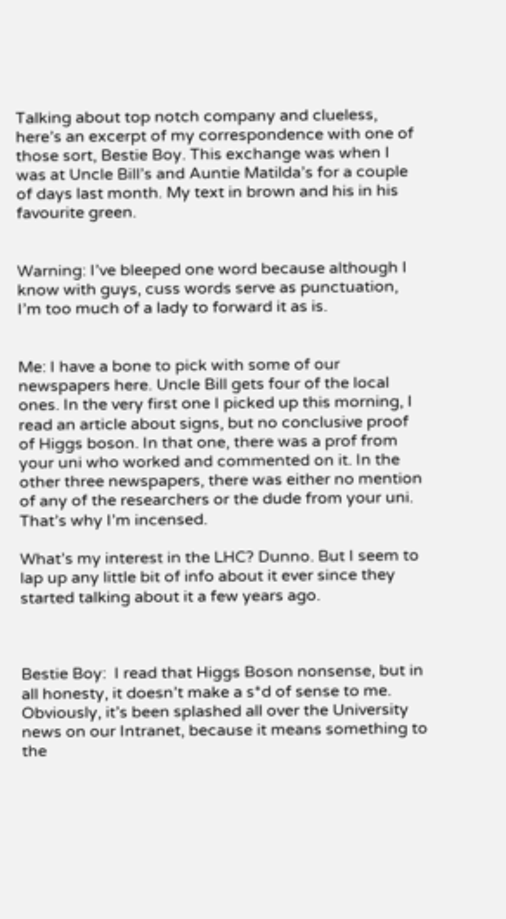Talking about top notch company and clueless, here’s an excerpt of my correspondence with one of those sort, Bestie Boy. This exchange was when I was at Uncle Bill’s and Auntie Matilda’s for a couple of days last month. My text in brown and his in his favourite green.


Warning: I’ve bleeped one word because although I know with guys, cuss words serve as punctuation, I’m too much of a lady to forward it as is.


Me: I have a bone to pick with some of our newspapers here. Uncle Bill gets four of the local ones. In the very first one I picked up this morning, I read an article about signs, but no conclusive proof of Higgs boson. In that one, there was a prof from your uni who worked and commented on it. In the other three newspapers, there was either no mention of any of the researchers or the dude from your uni. That’s why I’m incensed.

What’s my interest in the LHC? Dunno. But I seem to lap up any little bit of info about it ever since they started talking about it a few years ago.



Bestie Boy:  I read that Higgs Boson nonsense, but in all honesty, it doesn’t make a s*d of sense to me. Obviously, it’s been splashed all over the University news on our Intranet, because it means something to the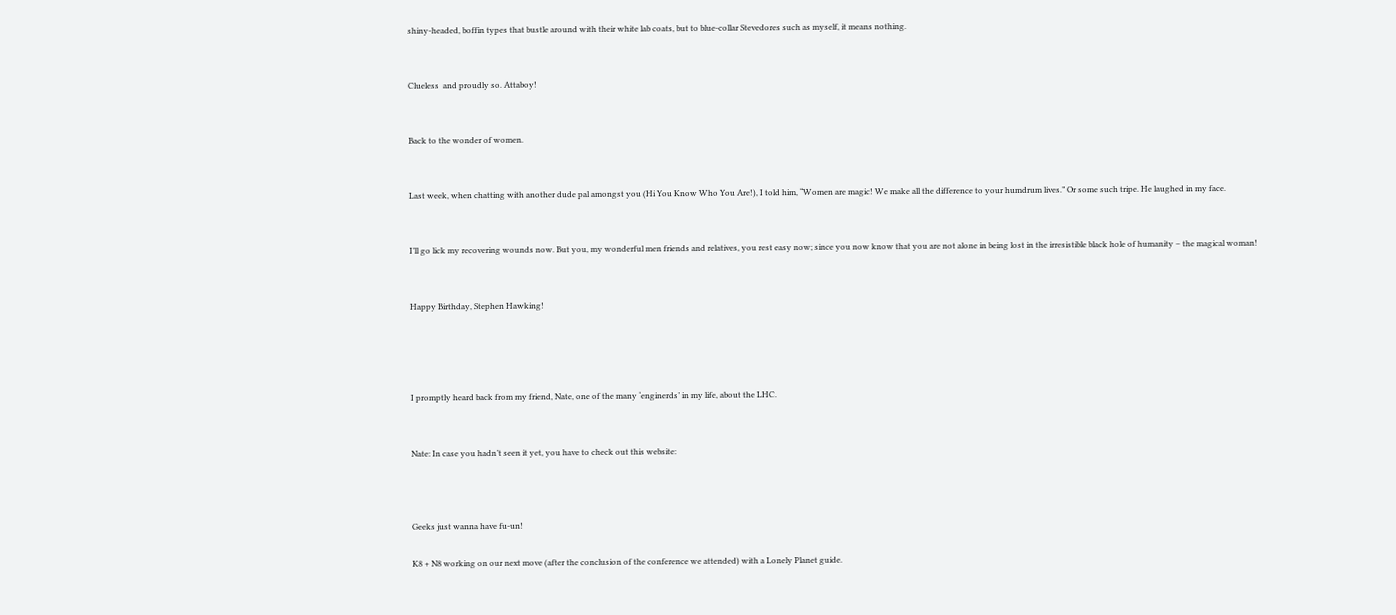shiny-headed, boffin types that bustle around with their white lab coats, but to blue-collar Stevedores such as myself, it means nothing.


Clueless  and proudly so. Attaboy!


Back to the wonder of women.


Last week, when chatting with another dude pal amongst you (Hi You Know Who You Are!), I told him, “Women are magic! We make all the difference to your humdrum lives.” Or some such tripe. He laughed in my face.


I’ll go lick my recovering wounds now. But you, my wonderful men friends and relatives, you rest easy now; since you now know that you are not alone in being lost in the irresistible black hole of humanity – the magical woman!


Happy Birthday, Stephen Hawking!




I promptly heard back from my friend, Nate, one of the many ‘enginerds’ in my life, about the LHC.


Nate: In case you hadn’t seen it yet, you have to check out this website:



Geeks just wanna have fu-un!

K8 + N8 working on our next move (after the conclusion of the conference we attended) with a Lonely Planet guide.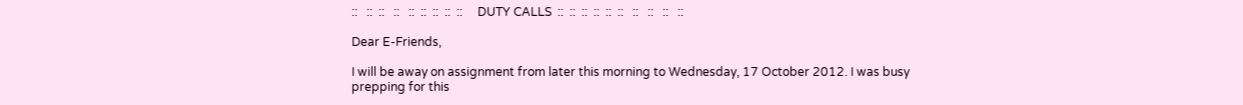::   ::  ::   ::   ::  ::  ::  ::  ::     DUTY CALLS  ::  ::  ::  ::  ::  ::   ::   ::   ::   ::

Dear E-Friends,

I will be away on assignment from later this morning to Wednesday, 17 October 2012. I was busy prepping for this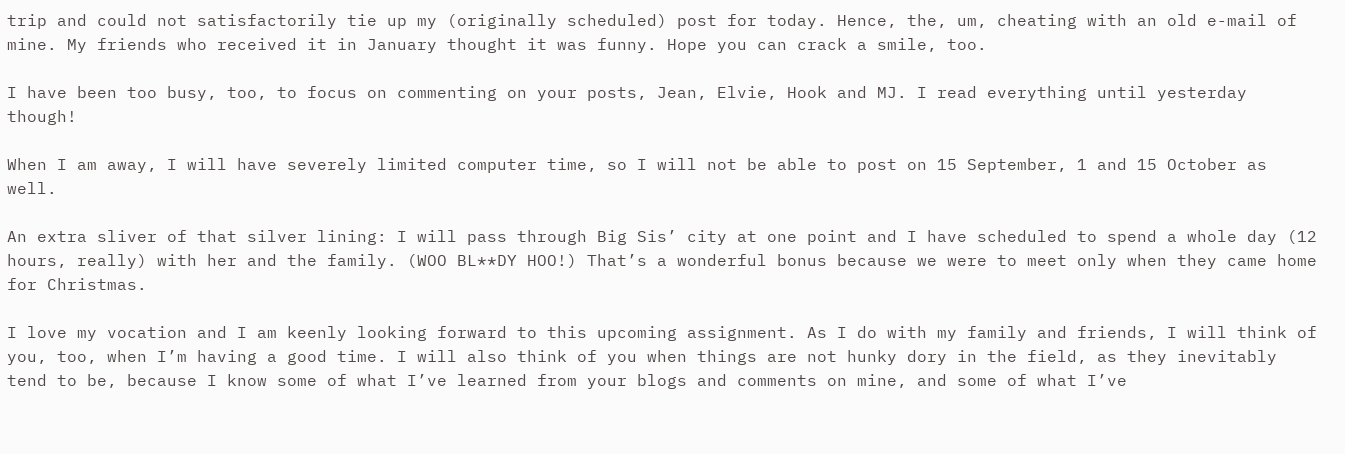trip and could not satisfactorily tie up my (originally scheduled) post for today. Hence, the, um, cheating with an old e-mail of mine. My friends who received it in January thought it was funny. Hope you can crack a smile, too.

I have been too busy, too, to focus on commenting on your posts, Jean, Elvie, Hook and MJ. I read everything until yesterday though!

When I am away, I will have severely limited computer time, so I will not be able to post on 15 September, 1 and 15 October as well.

An extra sliver of that silver lining: I will pass through Big Sis’ city at one point and I have scheduled to spend a whole day (12 hours, really) with her and the family. (WOO BL**DY HOO!) That’s a wonderful bonus because we were to meet only when they came home for Christmas.

I love my vocation and I am keenly looking forward to this upcoming assignment. As I do with my family and friends, I will think of you, too, when I’m having a good time. I will also think of you when things are not hunky dory in the field, as they inevitably tend to be, because I know some of what I’ve learned from your blogs and comments on mine, and some of what I’ve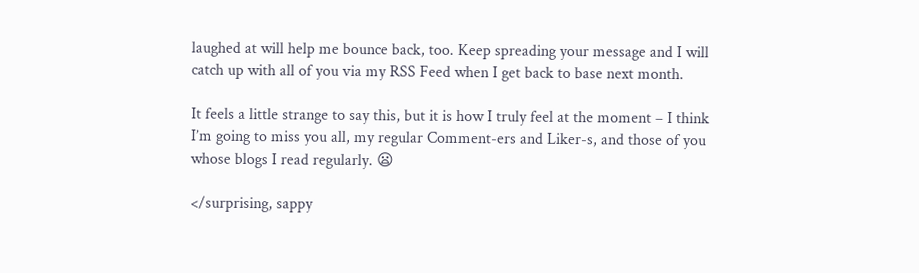laughed at will help me bounce back, too. Keep spreading your message and I will catch up with all of you via my RSS Feed when I get back to base next month.

It feels a little strange to say this, but it is how I truly feel at the moment – I think I’m going to miss you all, my regular Comment-ers and Liker-s, and those of you whose blogs I read regularly. 😦

</surprising, sappy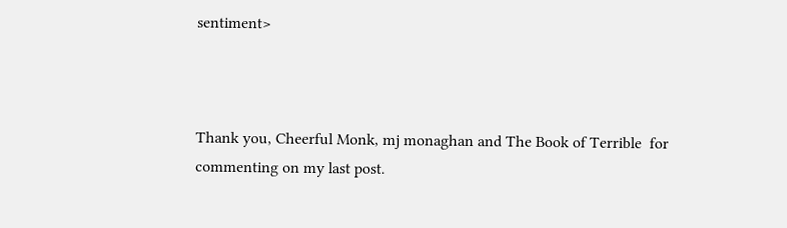sentiment>



Thank you, Cheerful Monk, mj monaghan and The Book of Terrible  for commenting on my last post.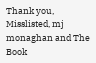Thank you, Misslisted, mj monaghan and The Book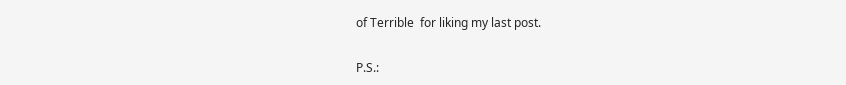of Terrible  for liking my last post.


P.S.: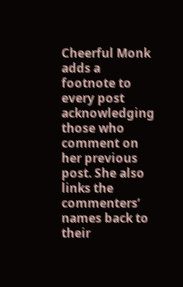Cheerful Monk adds a footnote to every post acknowledging those who comment on her previous post. She also links the commenters’ names back to their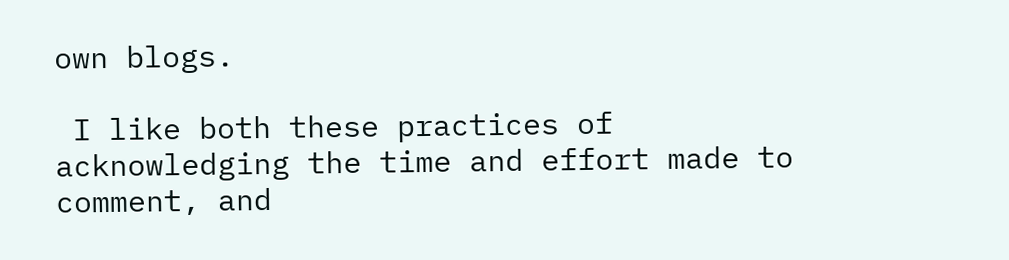own blogs.

 I like both these practices of acknowledging the time and effort made to comment, and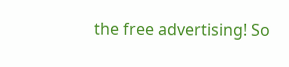the free advertising! So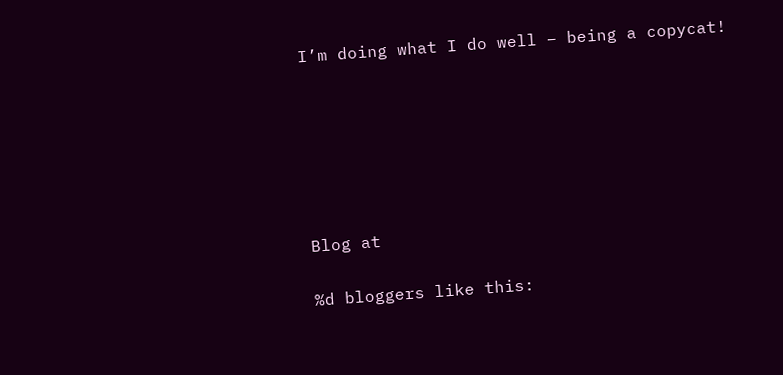I’m doing what I do well – being a copycat!






Blog at

%d bloggers like this: